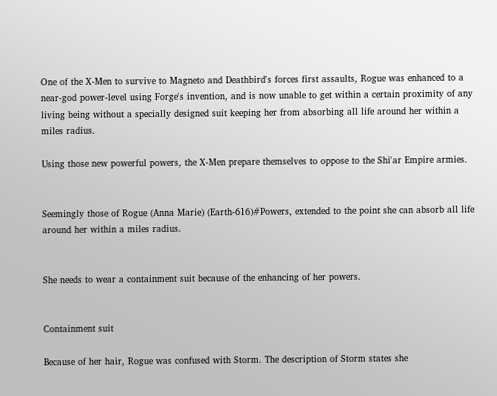One of the X-Men to survive to Magneto and Deathbird's forces first assaults, Rogue was enhanced to a near-god power-level using Forge's invention, and is now unable to get within a certain proximity of any living being without a specially designed suit keeping her from absorbing all life around her within a miles radius.

Using those new powerful powers, the X-Men prepare themselves to oppose to the Shi'ar Empire armies.


Seemingly those of Rogue (Anna Marie) (Earth-616)#Powers, extended to the point she can absorb all life around her within a miles radius.


She needs to wear a containment suit because of the enhancing of her powers.


Containment suit

Because of her hair, Rogue was confused with Storm. The description of Storm states she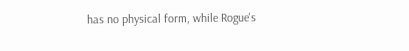has no physical form, while Rogue's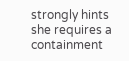strongly hints she requires a containment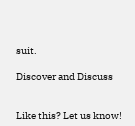suit.

Discover and Discuss


Like this? Let us know!